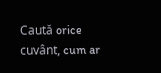Caută orice cuvânt, cum ar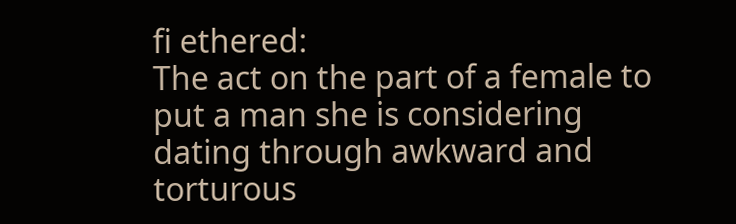fi ethered:
The act on the part of a female to put a man she is considering dating through awkward and torturous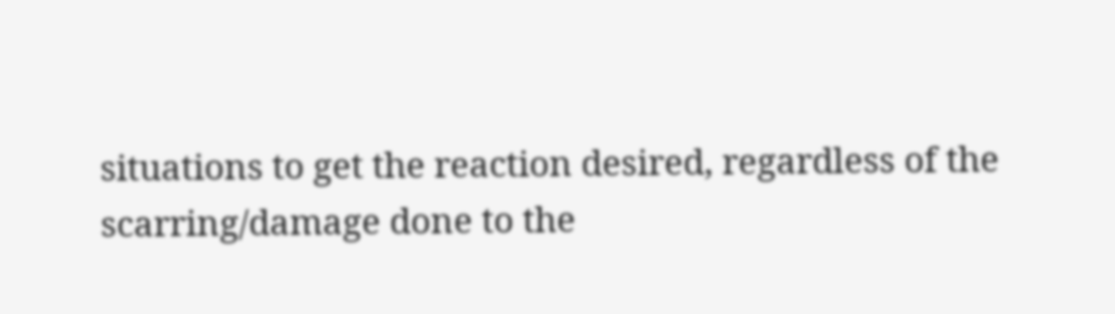situations to get the reaction desired, regardless of the scarring/damage done to the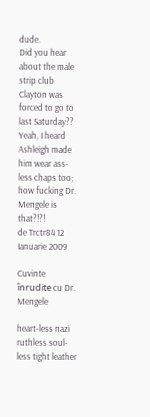dude.
Did you hear about the male strip club Clayton was forced to go to last Saturday?? Yeah, I heard Ashleigh made him wear ass-less chaps too; how fucking Dr. Mengele is that?!?!
de Trctr84 12 Ianuarie 2009

Cuvinte înrudite cu Dr. Mengele

heart-less nazi ruthless soul-less tight leather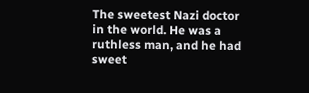The sweetest Nazi doctor in the world. He was a ruthless man, and he had sweet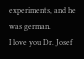experiments, and he was german.
I love you Dr. Josef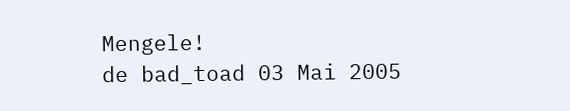Mengele!
de bad_toad 03 Mai 2005